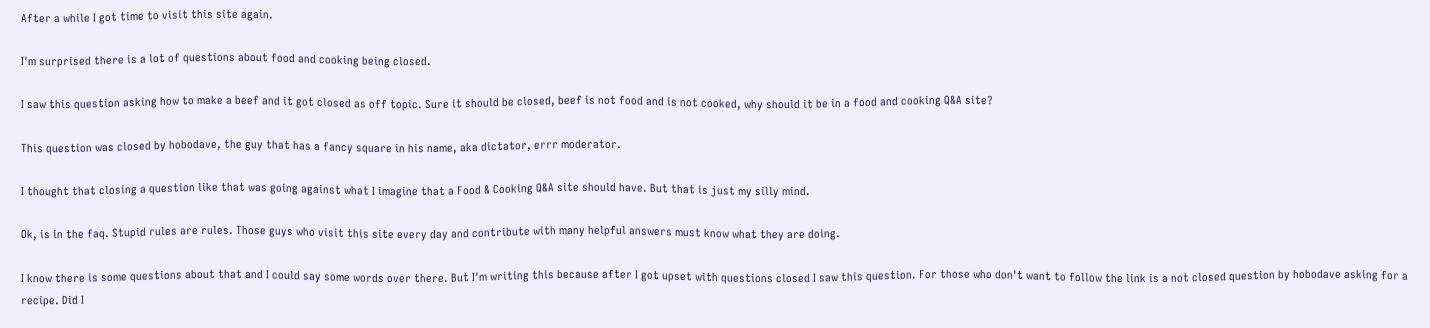After a while I got time to visit this site again.

I'm surprised there is a lot of questions about food and cooking being closed.

I saw this question asking how to make a beef and it got closed as off topic. Sure it should be closed, beef is not food and is not cooked, why should it be in a food and cooking Q&A site?

This question was closed by hobodave, the guy that has a fancy square in his name, aka dictator, errr moderator.

I thought that closing a question like that was going against what I imagine that a Food & Cooking Q&A site should have. But that is just my silly mind.

Ok, is in the faq. Stupid rules are rules. Those guys who visit this site every day and contribute with many helpful answers must know what they are doing.

I know there is some questions about that and I could say some words over there. But I'm writing this because after I got upset with questions closed I saw this question. For those who don't want to follow the link is a not closed question by hobodave asking for a recipe. Did I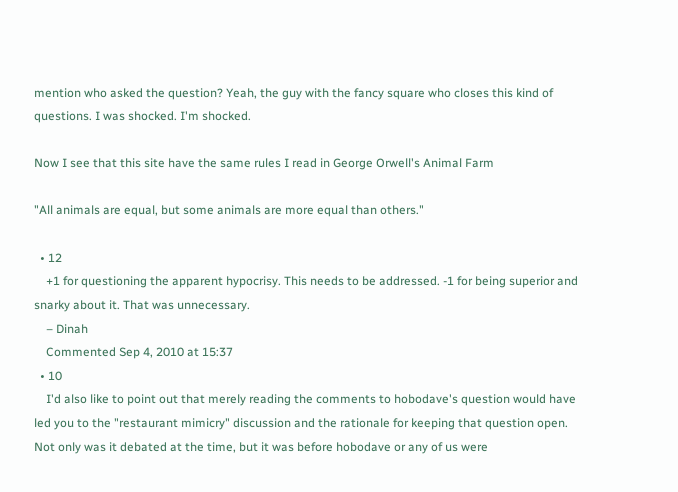mention who asked the question? Yeah, the guy with the fancy square who closes this kind of questions. I was shocked. I'm shocked.

Now I see that this site have the same rules I read in George Orwell's Animal Farm

"All animals are equal, but some animals are more equal than others."

  • 12
    +1 for questioning the apparent hypocrisy. This needs to be addressed. -1 for being superior and snarky about it. That was unnecessary.
    – Dinah
    Commented Sep 4, 2010 at 15:37
  • 10
    I'd also like to point out that merely reading the comments to hobodave's question would have led you to the "restaurant mimicry" discussion and the rationale for keeping that question open. Not only was it debated at the time, but it was before hobodave or any of us were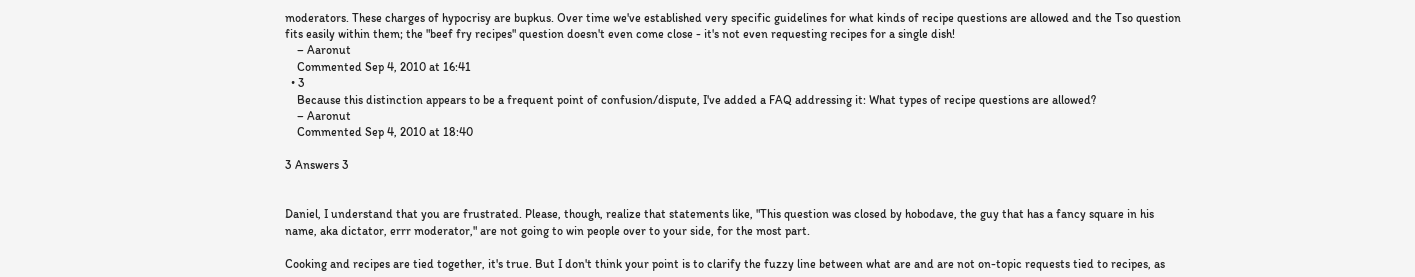moderators. These charges of hypocrisy are bupkus. Over time we've established very specific guidelines for what kinds of recipe questions are allowed and the Tso question fits easily within them; the "beef fry recipes" question doesn't even come close - it's not even requesting recipes for a single dish!
    – Aaronut
    Commented Sep 4, 2010 at 16:41
  • 3
    Because this distinction appears to be a frequent point of confusion/dispute, I've added a FAQ addressing it: What types of recipe questions are allowed?
    – Aaronut
    Commented Sep 4, 2010 at 18:40

3 Answers 3


Daniel, I understand that you are frustrated. Please, though, realize that statements like, "This question was closed by hobodave, the guy that has a fancy square in his name, aka dictator, errr moderator," are not going to win people over to your side, for the most part.

Cooking and recipes are tied together, it's true. But I don't think your point is to clarify the fuzzy line between what are and are not on-topic requests tied to recipes, as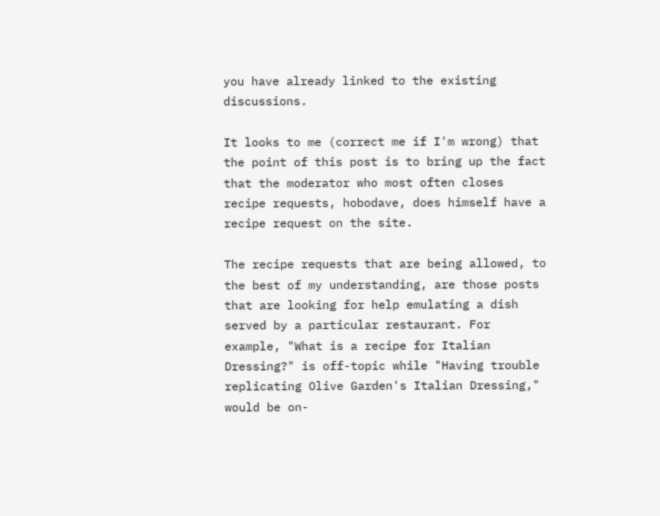you have already linked to the existing discussions.

It looks to me (correct me if I'm wrong) that the point of this post is to bring up the fact that the moderator who most often closes recipe requests, hobodave, does himself have a recipe request on the site.

The recipe requests that are being allowed, to the best of my understanding, are those posts that are looking for help emulating a dish served by a particular restaurant. For example, "What is a recipe for Italian Dressing?" is off-topic while "Having trouble replicating Olive Garden's Italian Dressing," would be on-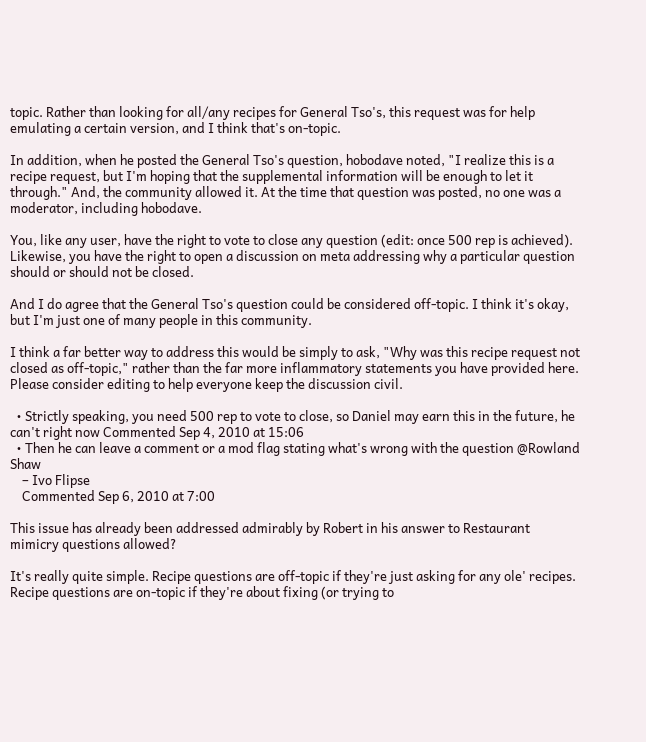topic. Rather than looking for all/any recipes for General Tso's, this request was for help emulating a certain version, and I think that's on-topic.

In addition, when he posted the General Tso's question, hobodave noted, "I realize this is a recipe request, but I'm hoping that the supplemental information will be enough to let it through." And, the community allowed it. At the time that question was posted, no one was a moderator, including hobodave.

You, like any user, have the right to vote to close any question (edit: once 500 rep is achieved). Likewise, you have the right to open a discussion on meta addressing why a particular question should or should not be closed.

And I do agree that the General Tso's question could be considered off-topic. I think it's okay, but I'm just one of many people in this community.

I think a far better way to address this would be simply to ask, "Why was this recipe request not closed as off-topic," rather than the far more inflammatory statements you have provided here. Please consider editing to help everyone keep the discussion civil.

  • Strictly speaking, you need 500 rep to vote to close, so Daniel may earn this in the future, he can't right now Commented Sep 4, 2010 at 15:06
  • Then he can leave a comment or a mod flag stating what's wrong with the question @Rowland Shaw
    – Ivo Flipse
    Commented Sep 6, 2010 at 7:00

This issue has already been addressed admirably by Robert in his answer to Restaurant mimicry questions allowed?

It's really quite simple. Recipe questions are off-topic if they're just asking for any ole' recipes. Recipe questions are on-topic if they're about fixing (or trying to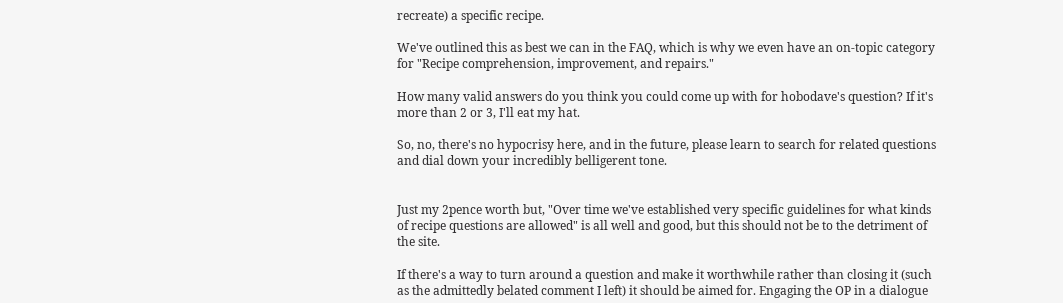recreate) a specific recipe.

We've outlined this as best we can in the FAQ, which is why we even have an on-topic category for "Recipe comprehension, improvement, and repairs."

How many valid answers do you think you could come up with for hobodave's question? If it's more than 2 or 3, I'll eat my hat.

So, no, there's no hypocrisy here, and in the future, please learn to search for related questions and dial down your incredibly belligerent tone.


Just my 2pence worth but, "Over time we've established very specific guidelines for what kinds of recipe questions are allowed" is all well and good, but this should not be to the detriment of the site.

If there's a way to turn around a question and make it worthwhile rather than closing it (such as the admittedly belated comment I left) it should be aimed for. Engaging the OP in a dialogue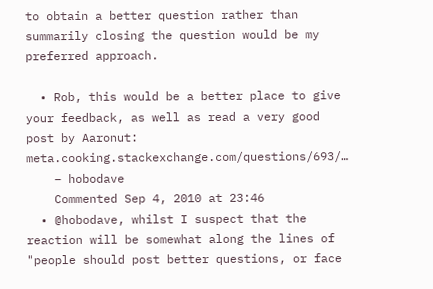to obtain a better question rather than summarily closing the question would be my preferred approach.

  • Rob, this would be a better place to give your feedback, as well as read a very good post by Aaronut: meta.cooking.stackexchange.com/questions/693/…
    – hobodave
    Commented Sep 4, 2010 at 23:46
  • @hobodave, whilst I suspect that the reaction will be somewhat along the lines of "people should post better questions, or face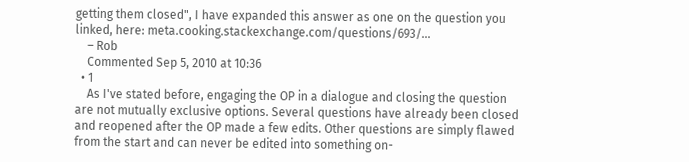getting them closed", I have expanded this answer as one on the question you linked, here: meta.cooking.stackexchange.com/questions/693/…
    – Rob
    Commented Sep 5, 2010 at 10:36
  • 1
    As I've stated before, engaging the OP in a dialogue and closing the question are not mutually exclusive options. Several questions have already been closed and reopened after the OP made a few edits. Other questions are simply flawed from the start and can never be edited into something on-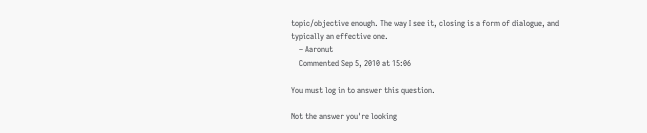topic/objective enough. The way I see it, closing is a form of dialogue, and typically an effective one.
    – Aaronut
    Commented Sep 5, 2010 at 15:06

You must log in to answer this question.

Not the answer you're looking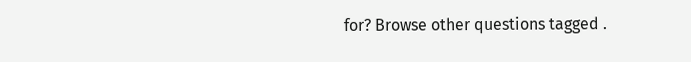for? Browse other questions tagged .